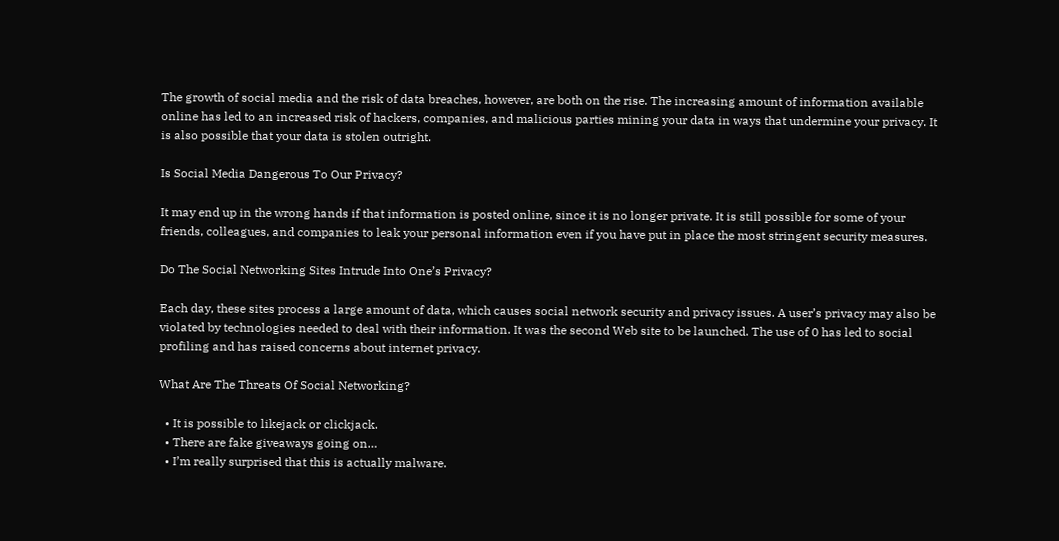The growth of social media and the risk of data breaches, however, are both on the rise. The increasing amount of information available online has led to an increased risk of hackers, companies, and malicious parties mining your data in ways that undermine your privacy. It is also possible that your data is stolen outright.

Is Social Media Dangerous To Our Privacy?

It may end up in the wrong hands if that information is posted online, since it is no longer private. It is still possible for some of your friends, colleagues, and companies to leak your personal information even if you have put in place the most stringent security measures.

Do The Social Networking Sites Intrude Into One’s Privacy?

Each day, these sites process a large amount of data, which causes social network security and privacy issues. A user’s privacy may also be violated by technologies needed to deal with their information. It was the second Web site to be launched. The use of 0 has led to social profiling and has raised concerns about internet privacy.

What Are The Threats Of Social Networking?

  • It is possible to likejack or clickjack.
  • There are fake giveaways going on…
  • I’m really surprised that this is actually malware.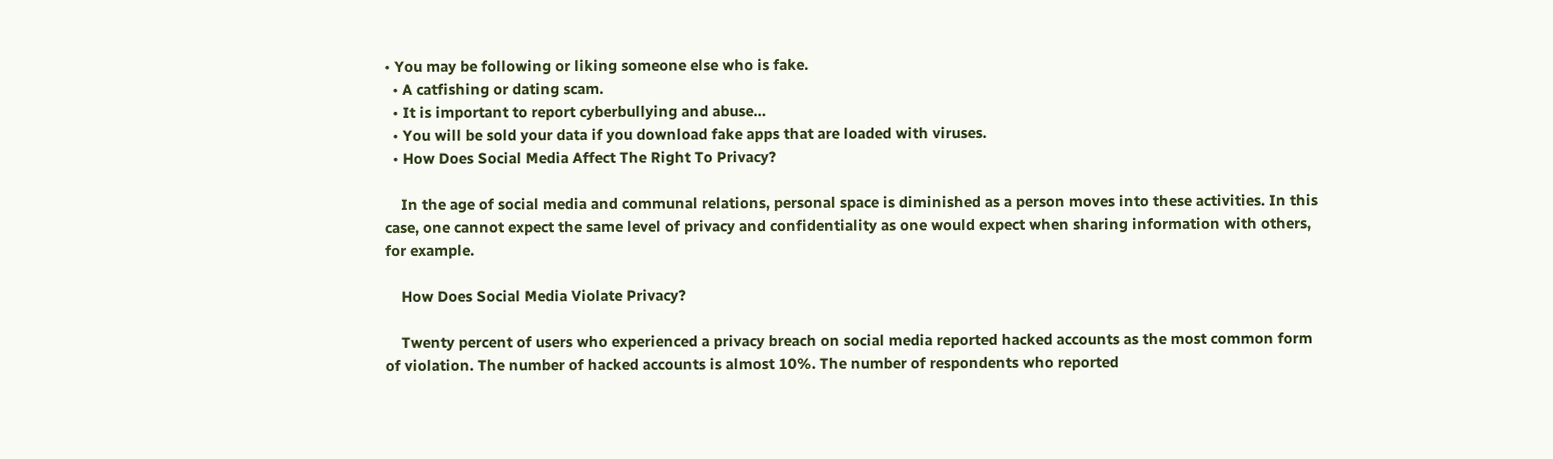• You may be following or liking someone else who is fake.
  • A catfishing or dating scam.
  • It is important to report cyberbullying and abuse…
  • You will be sold your data if you download fake apps that are loaded with viruses.
  • How Does Social Media Affect The Right To Privacy?

    In the age of social media and communal relations, personal space is diminished as a person moves into these activities. In this case, one cannot expect the same level of privacy and confidentiality as one would expect when sharing information with others, for example.

    How Does Social Media Violate Privacy?

    Twenty percent of users who experienced a privacy breach on social media reported hacked accounts as the most common form of violation. The number of hacked accounts is almost 10%. The number of respondents who reported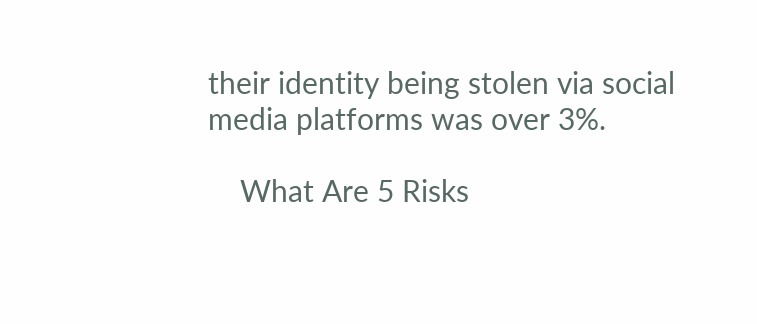their identity being stolen via social media platforms was over 3%.

    What Are 5 Risks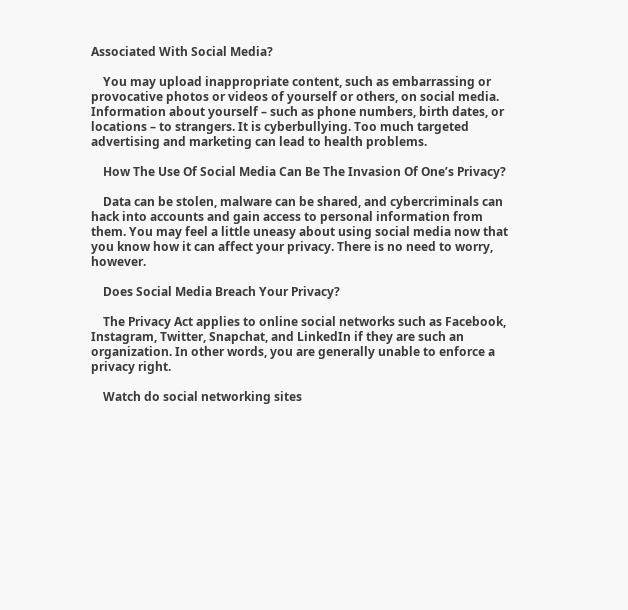Associated With Social Media?

    You may upload inappropriate content, such as embarrassing or provocative photos or videos of yourself or others, on social media. Information about yourself – such as phone numbers, birth dates, or locations – to strangers. It is cyberbullying. Too much targeted advertising and marketing can lead to health problems.

    How The Use Of Social Media Can Be The Invasion Of One’s Privacy?

    Data can be stolen, malware can be shared, and cybercriminals can hack into accounts and gain access to personal information from them. You may feel a little uneasy about using social media now that you know how it can affect your privacy. There is no need to worry, however.

    Does Social Media Breach Your Privacy?

    The Privacy Act applies to online social networks such as Facebook, Instagram, Twitter, Snapchat, and LinkedIn if they are such an organization. In other words, you are generally unable to enforce a privacy right.

    Watch do social networking sites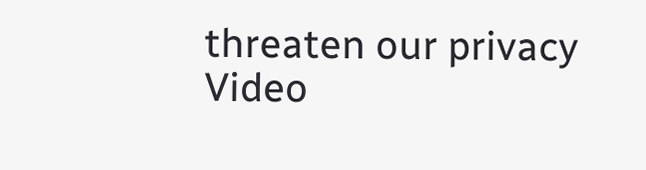threaten our privacy Video